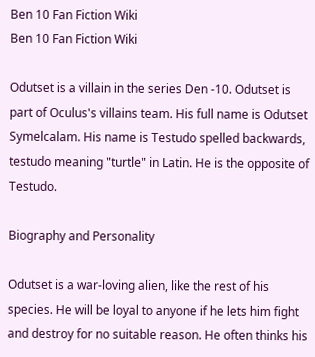Ben 10 Fan Fiction Wiki
Ben 10 Fan Fiction Wiki

Odutset is a villain in the series Den -10. Odutset is part of Oculus's villains team. His full name is Odutset Symelcalam. His name is Testudo spelled backwards, testudo meaning "turtle" in Latin. He is the opposite of Testudo.

Biography and Personality

Odutset is a war-loving alien, like the rest of his species. He will be loyal to anyone if he lets him fight and destroy for no suitable reason. He often thinks his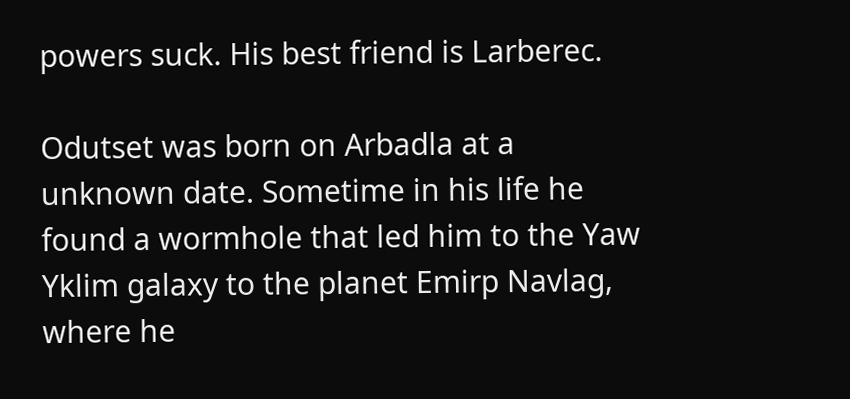powers suck. His best friend is Larberec.

Odutset was born on Arbadla at a unknown date. Sometime in his life he found a wormhole that led him to the Yaw Yklim galaxy to the planet Emirp Navlag, where he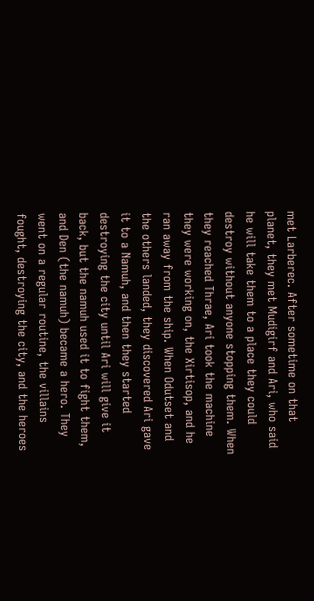met Larberec. After sometime on that planet, they met Mudigirf and Ari, who said he will take them to a place they could destroy without anyone stopping them. When they reached Thrae, Ari took the machine they were working on, the Xirtisop, and he ran away from the ship. When Odutset and the others landed, they discovered Ari gave it to a Namuh, and then they started destroying the city until Ari will give it back, but the namuh used it to fight them, and Den (the namuh) became a hero. They went on a regular routine, the villains fought, destroying the city, and the heroes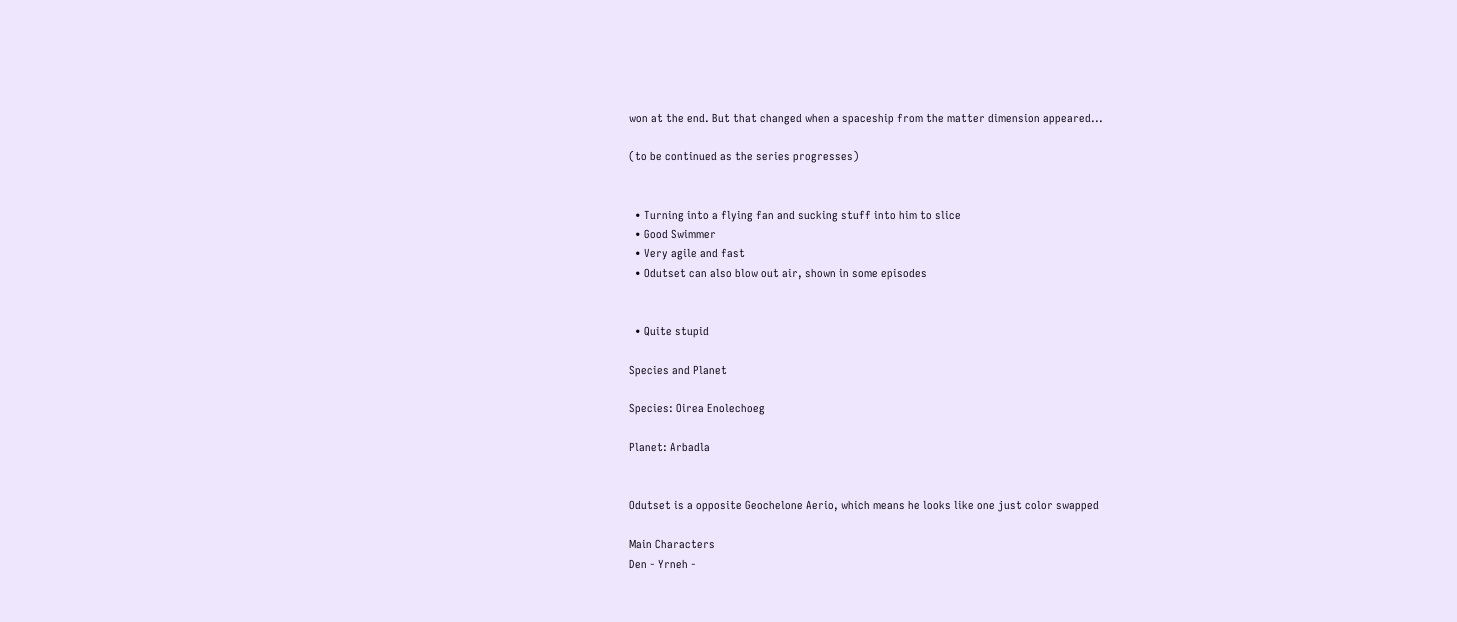won at the end. But that changed when a spaceship from the matter dimension appeared...

(to be continued as the series progresses)


  • Turning into a flying fan and sucking stuff into him to slice
  • Good Swimmer
  • Very agile and fast
  • Odutset can also blow out air, shown in some episodes


  • Quite stupid

Species and Planet

Species: Oirea Enolechoeg

Planet: Arbadla


Odutset is a opposite Geochelone Aerio, which means he looks like one just color swapped

Main Characters
Den - Yrneh -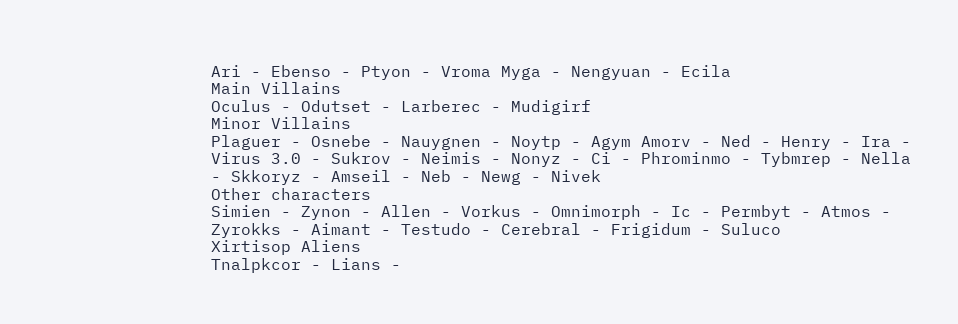Ari - Ebenso - Ptyon - Vroma Myga - Nengyuan - Ecila
Main Villains
Oculus - Odutset - Larberec - Mudigirf
Minor Villains
Plaguer - Osnebe - Nauygnen - Noytp - Agym Amorv - Ned - Henry - Ira - Virus 3.0 - Sukrov - Neimis - Nonyz - Ci - Phrominmo - Tybmrep - Nella - Skkoryz - Amseil - Neb - Newg - Nivek
Other characters
Simien - Zynon - Allen - Vorkus - Omnimorph - Ic - Permbyt - Atmos - Zyrokks - Aimant - Testudo - Cerebral - Frigidum - Suluco
Xirtisop Aliens
Tnalpkcor - Lians -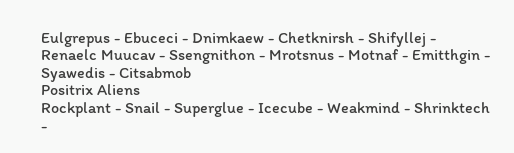Eulgrepus - Ebuceci - Dnimkaew - Chetknirsh - Shifyllej - Renaelc Muucav - Ssengnithon - Mrotsnus - Motnaf - Emitthgin - Syawedis - Citsabmob
Positrix Aliens
Rockplant - Snail - Superglue - Icecube - Weakmind - Shrinktech -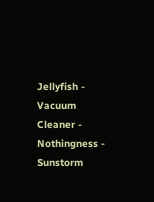Jellyfish - Vacuum Cleaner - Nothingness - Sunstorm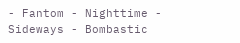- Fantom - Nighttime - Sideways - Bombastic